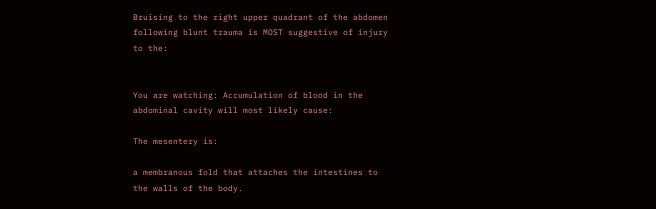Bruising to the right upper quadrant of the abdomen following blunt trauma is MOST suggestive of injury to the:


You are watching: Accumulation of blood in the abdominal cavity will most likely cause:

The mesentery is:

a membranous fold that attaches the intestines to the walls of the body.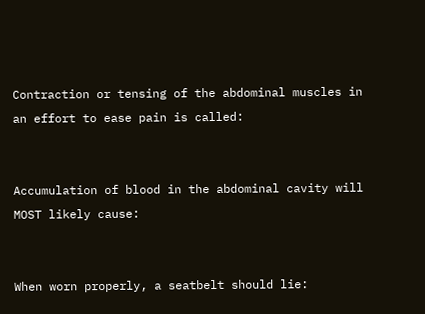Contraction or tensing of the abdominal muscles in an effort to ease pain is called:


Accumulation of blood in the abdominal cavity will MOST likely cause:


When worn properly, a seatbelt should lie: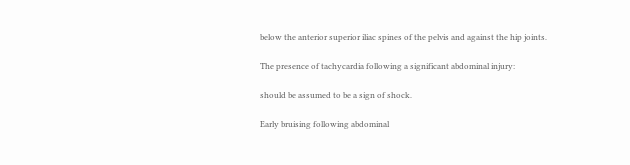below the anterior superior iliac spines of the pelvis and against the hip joints.

The presence of tachycardia following a significant abdominal injury:

should be assumed to be a sign of shock.

Early bruising following abdominal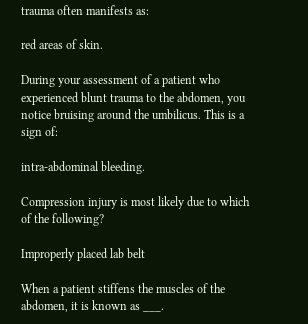trauma often manifests as:

red areas of skin.

During your assessment of a patient who experienced blunt trauma to the abdomen, you notice bruising around the umbilicus. This is a sign of:

intra-abdominal bleeding.

Compression injury is most likely due to which of the following?

Improperly placed lab belt

When a patient stiffens the muscles of the abdomen, it is known as ___.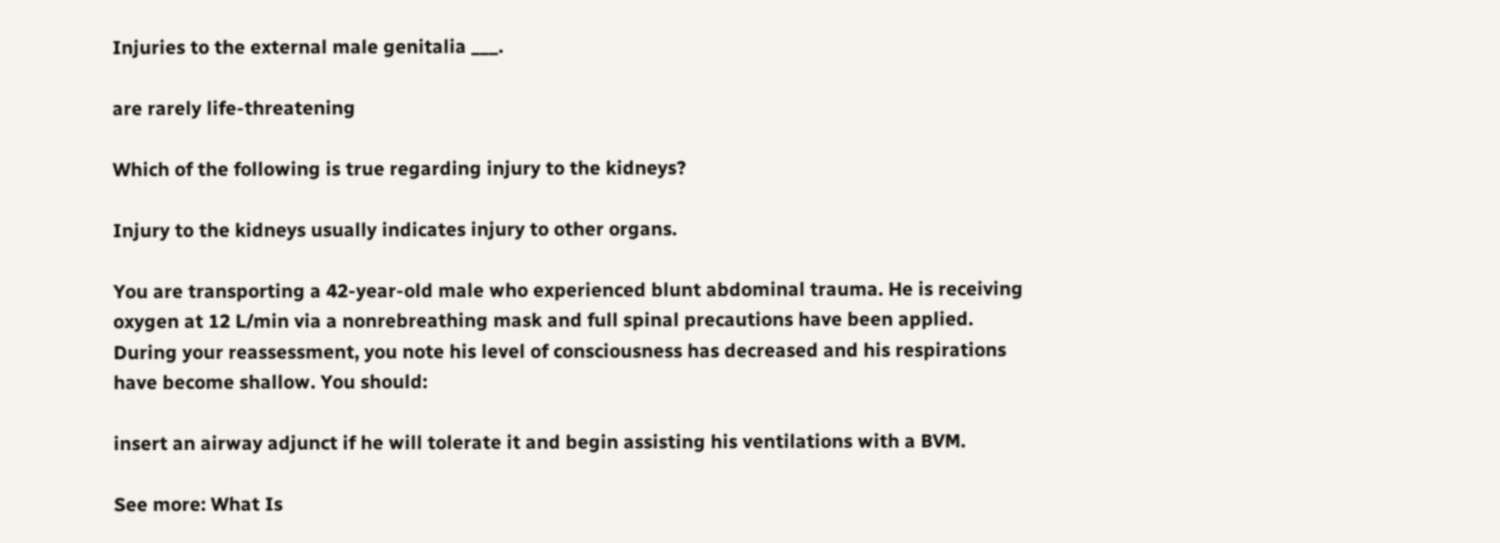Injuries to the external male genitalia ___.

are rarely life-threatening

Which of the following is true regarding injury to the kidneys?

Injury to the kidneys usually indicates injury to other organs.

You are transporting a 42-year-old male who experienced blunt abdominal trauma. He is receiving oxygen at 12 L/min via a nonrebreathing mask and full spinal precautions have been applied. During your reassessment, you note his level of consciousness has decreased and his respirations have become shallow. You should:

insert an airway adjunct if he will tolerate it and begin assisting his ventilations with a BVM.

See more: What Is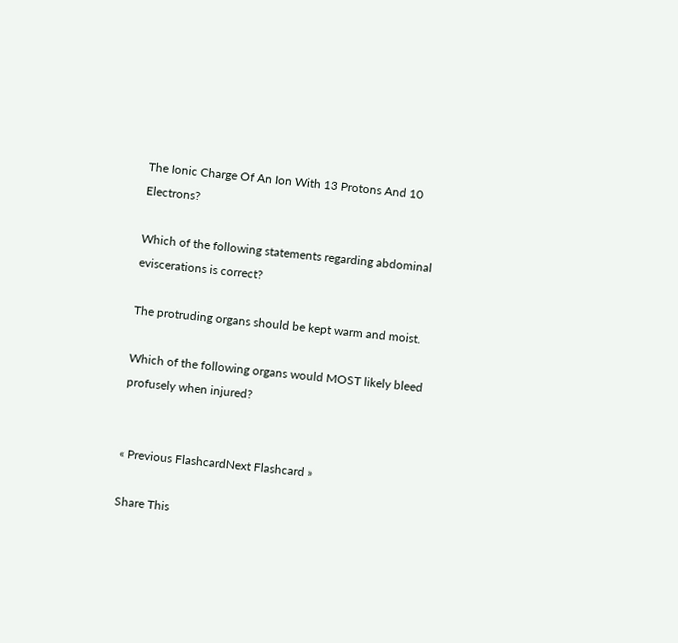The Ionic Charge Of An Ion With 13 Protons And 10 Electrons?

Which of the following statements regarding abdominal eviscerations is correct?

The protruding organs should be kept warm and moist.

Which of the following organs would MOST likely bleed profusely when injured?


« Previous FlashcardNext Flashcard »

Share This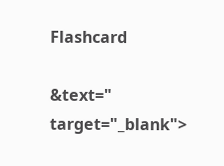Flashcard

&text=" target="_blank">